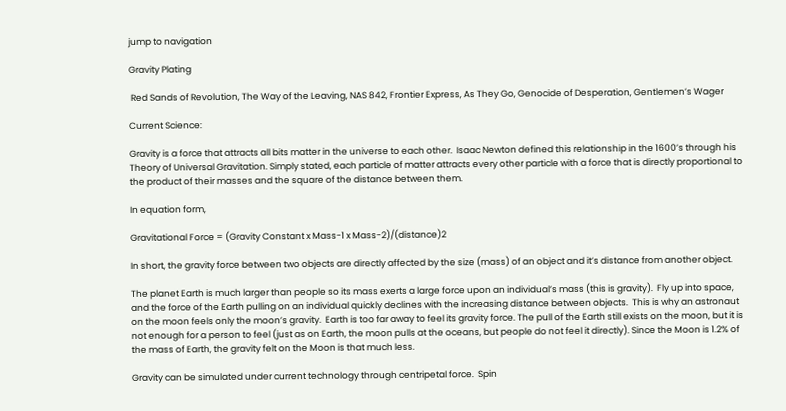jump to navigation

Gravity Plating

 Red Sands of Revolution, The Way of the Leaving, NAS 842, Frontier Express, As They Go, Genocide of Desperation, Gentlemen’s Wager

Current Science:

Gravity is a force that attracts all bits matter in the universe to each other.  Isaac Newton defined this relationship in the 1600’s through his Theory of Universal Gravitation. Simply stated, each particle of matter attracts every other particle with a force that is directly proportional to the product of their masses and the square of the distance between them.

In equation form,

Gravitational Force = (Gravity Constant x Mass-1 x Mass-2)/(distance)2

In short, the gravity force between two objects are directly affected by the size (mass) of an object and it’s distance from another object.

The planet Earth is much larger than people so its mass exerts a large force upon an individual’s mass (this is gravity).  Fly up into space, and the force of the Earth pulling on an individual quickly declines with the increasing distance between objects.  This is why an astronaut on the moon feels only the moon’s gravity.  Earth is too far away to feel its gravity force. The pull of the Earth still exists on the moon, but it is not enough for a person to feel (just as on Earth, the moon pulls at the oceans, but people do not feel it directly). Since the Moon is 1.2% of the mass of Earth, the gravity felt on the Moon is that much less.

Gravity can be simulated under current technology through centripetal force.  Spin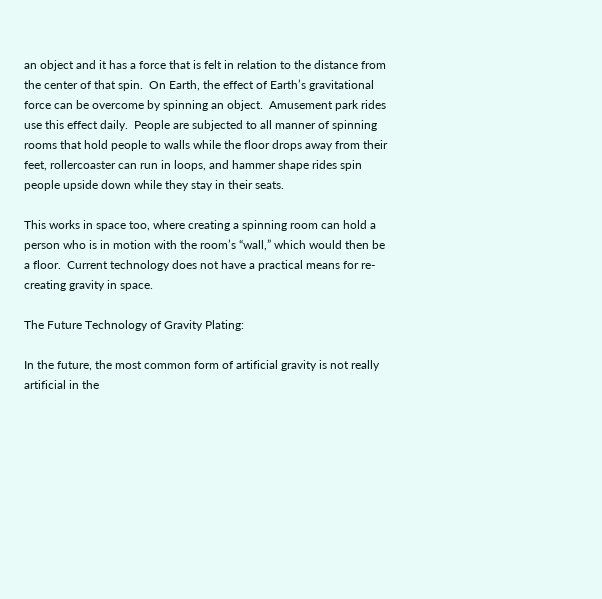an object and it has a force that is felt in relation to the distance from the center of that spin.  On Earth, the effect of Earth’s gravitational force can be overcome by spinning an object.  Amusement park rides use this effect daily.  People are subjected to all manner of spinning rooms that hold people to walls while the floor drops away from their feet, rollercoaster can run in loops, and hammer shape rides spin people upside down while they stay in their seats.

This works in space too, where creating a spinning room can hold a person who is in motion with the room’s “wall,” which would then be a floor.  Current technology does not have a practical means for re-creating gravity in space.

The Future Technology of Gravity Plating:

In the future, the most common form of artificial gravity is not really artificial in the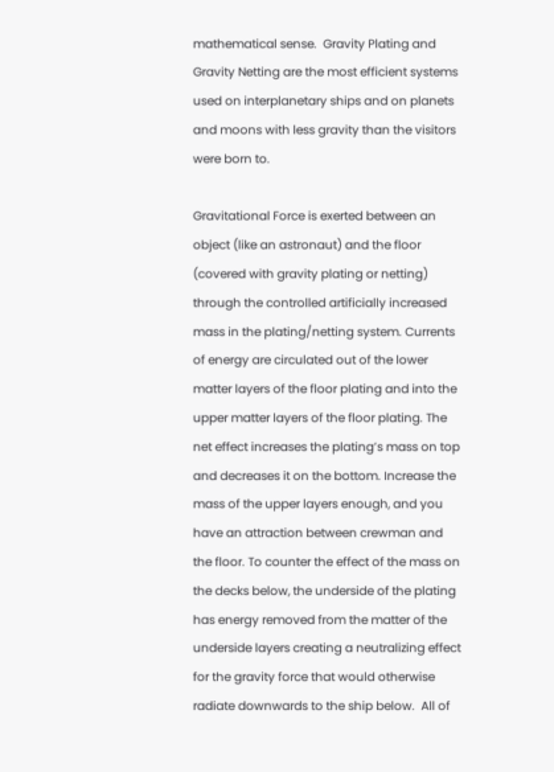mathematical sense.  Gravity Plating and Gravity Netting are the most efficient systems used on interplanetary ships and on planets and moons with less gravity than the visitors were born to.

Gravitational Force is exerted between an object (like an astronaut) and the floor (covered with gravity plating or netting) through the controlled artificially increased mass in the plating/netting system. Currents of energy are circulated out of the lower matter layers of the floor plating and into the upper matter layers of the floor plating. The net effect increases the plating’s mass on top and decreases it on the bottom. Increase the mass of the upper layers enough, and you have an attraction between crewman and the floor. To counter the effect of the mass on the decks below, the underside of the plating has energy removed from the matter of the underside layers creating a neutralizing effect for the gravity force that would otherwise radiate downwards to the ship below.  All of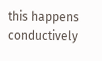this happens conductively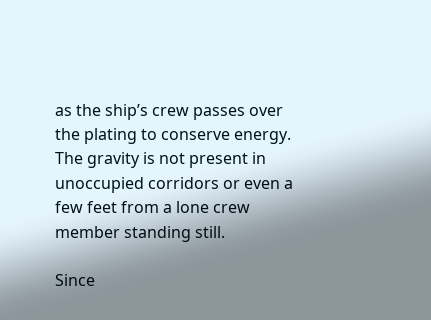as the ship’s crew passes over the plating to conserve energy.  The gravity is not present in unoccupied corridors or even a few feet from a lone crew member standing still.

Since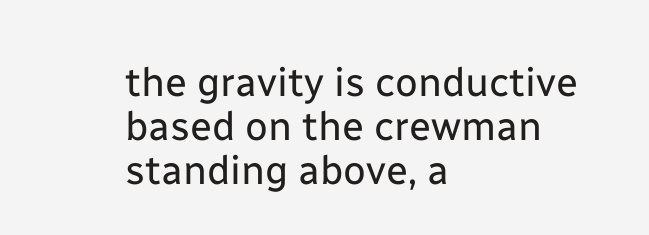the gravity is conductive based on the crewman standing above, a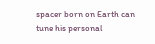spacer born on Earth can tune his personal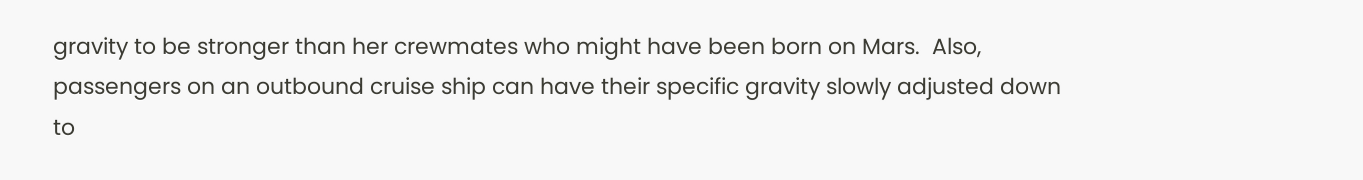gravity to be stronger than her crewmates who might have been born on Mars.  Also, passengers on an outbound cruise ship can have their specific gravity slowly adjusted down to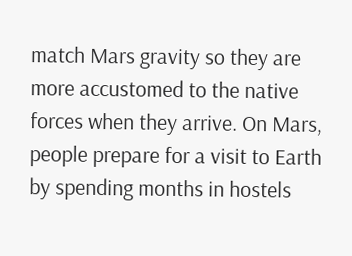match Mars gravity so they are more accustomed to the native forces when they arrive. On Mars, people prepare for a visit to Earth by spending months in hostels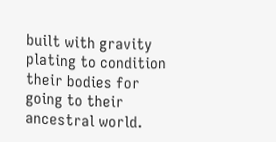built with gravity plating to condition their bodies for going to their ancestral world.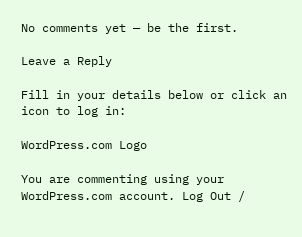No comments yet — be the first.

Leave a Reply

Fill in your details below or click an icon to log in:

WordPress.com Logo

You are commenting using your WordPress.com account. Log Out /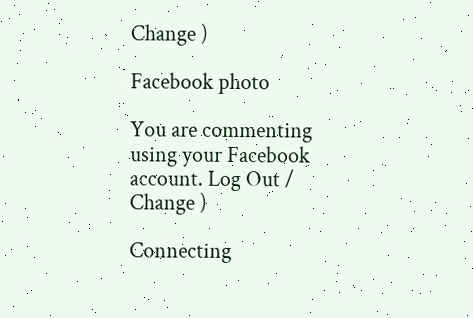Change )

Facebook photo

You are commenting using your Facebook account. Log Out /  Change )

Connecting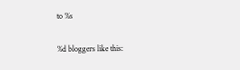to %s

%d bloggers like this: